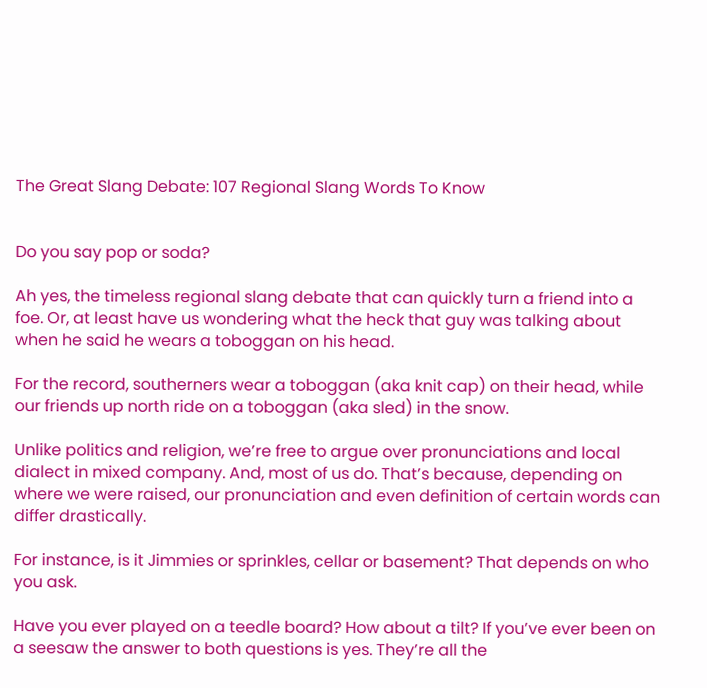The Great Slang Debate: 107 Regional Slang Words To Know


Do you say pop or soda?

Ah yes, the timeless regional slang debate that can quickly turn a friend into a foe. Or, at least have us wondering what the heck that guy was talking about when he said he wears a toboggan on his head.

For the record, southerners wear a toboggan (aka knit cap) on their head, while our friends up north ride on a toboggan (aka sled) in the snow.

Unlike politics and religion, we’re free to argue over pronunciations and local dialect in mixed company. And, most of us do. That’s because, depending on where we were raised, our pronunciation and even definition of certain words can differ drastically.

For instance, is it Jimmies or sprinkles, cellar or basement? That depends on who you ask.

Have you ever played on a teedle board? How about a tilt? If you’ve ever been on a seesaw the answer to both questions is yes. They’re all the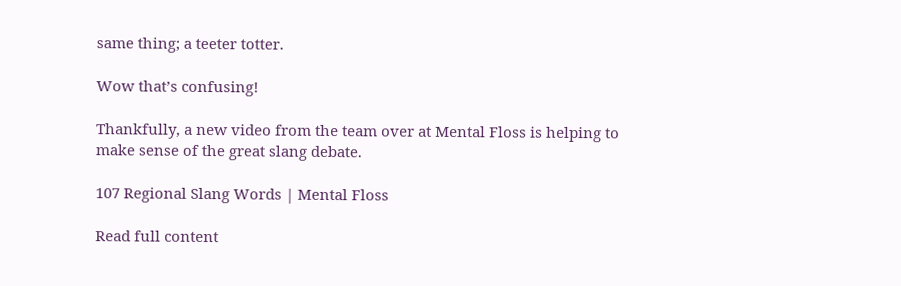same thing; a teeter totter.

Wow that’s confusing!

Thankfully, a new video from the team over at Mental Floss is helping to make sense of the great slang debate.

107 Regional Slang Words | Mental Floss

Read full content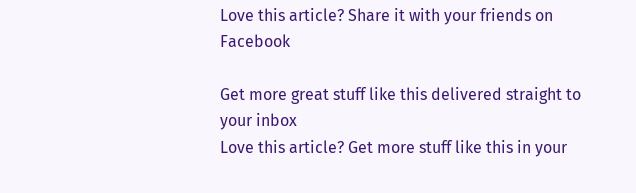Love this article? Share it with your friends on Facebook

Get more great stuff like this delivered straight to your inbox
Love this article? Get more stuff like this in your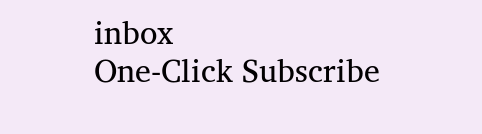inbox
One-Click Subscribe